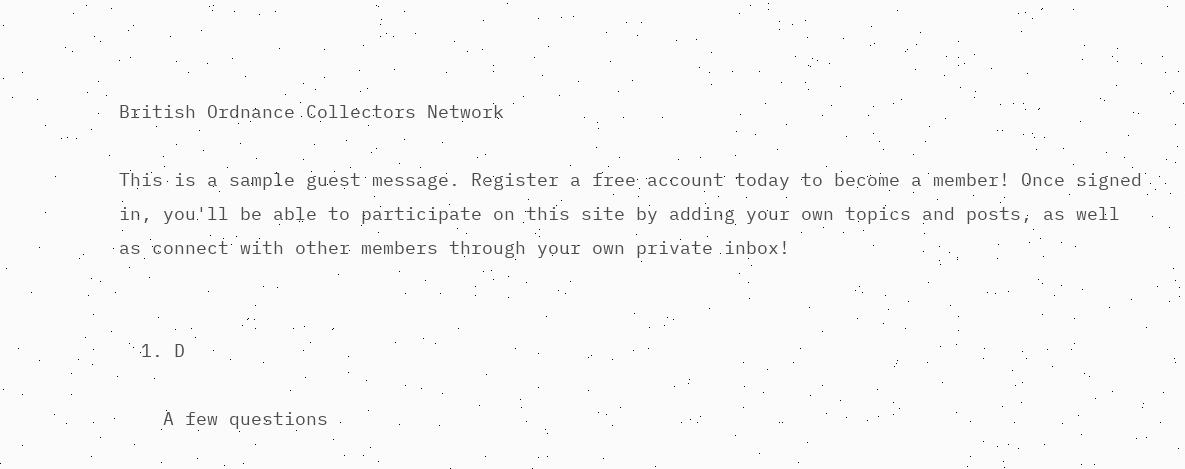British Ordnance Collectors Network

This is a sample guest message. Register a free account today to become a member! Once signed in, you'll be able to participate on this site by adding your own topics and posts, as well as connect with other members through your own private inbox!


  1. D

    A few questions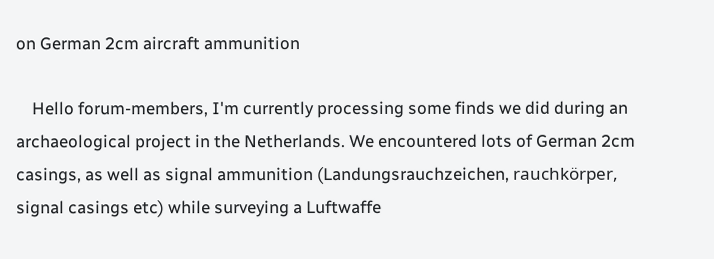on German 2cm aircraft ammunition

    Hello forum-members, I'm currently processing some finds we did during an archaeological project in the Netherlands. We encountered lots of German 2cm casings, as well as signal ammunition (Landungsrauchzeichen, rauchkörper, signal casings etc) while surveying a Luftwaffe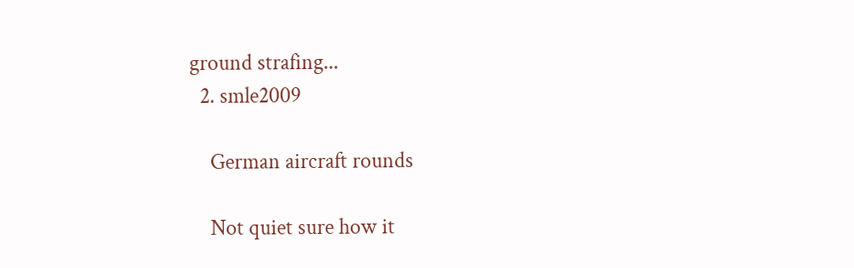ground strafing...
  2. smle2009

    German aircraft rounds

    Not quiet sure how it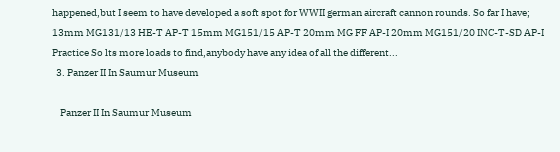happened,but I seem to have developed a soft spot for WWII german aircraft cannon rounds. So far I have; 13mm MG131/13 HE-T AP-T 15mm MG151/15 AP-T 20mm MG FF AP-I 20mm MG151/20 INC-T-SD AP-I Practice So lts more loads to find,anybody have any idea of all the different...
  3. Panzer II In Saumur Museum

    Panzer II In Saumur Museum